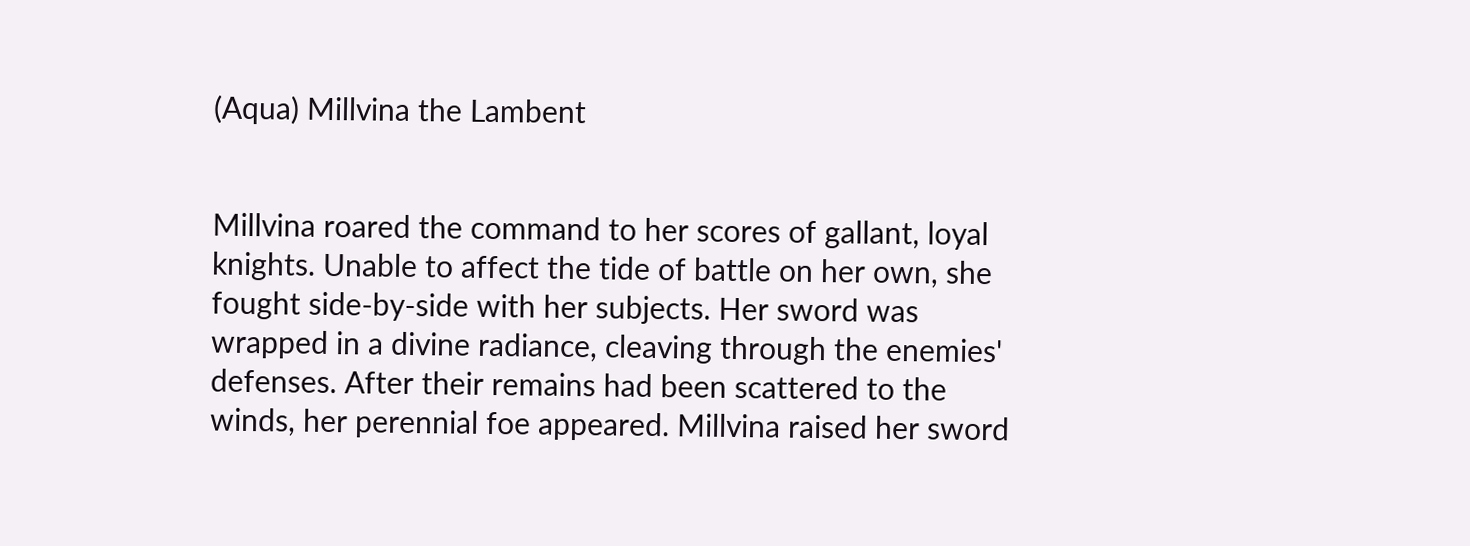(Aqua) Millvina the Lambent


Millvina roared the command to her scores of gallant, loyal knights. Unable to affect the tide of battle on her own, she fought side-by-side with her subjects. Her sword was wrapped in a divine radiance, cleaving through the enemies' defenses. After their remains had been scattered to the winds, her perennial foe appeared. Millvina raised her sword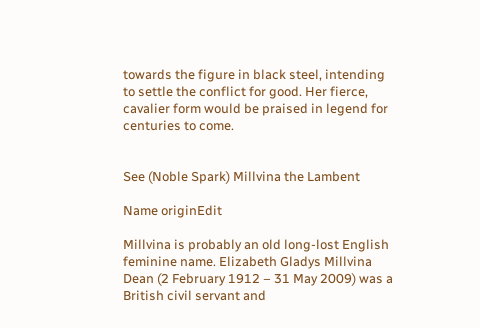towards the figure in black steel, intending to settle the conflict for good. Her fierce, cavalier form would be praised in legend for centuries to come.


See (Noble Spark) Millvina the Lambent

Name originEdit

Millvina is probably an old long-lost English feminine name. Elizabeth Gladys Millvina Dean (2 February 1912 – 31 May 2009) was a British civil servant and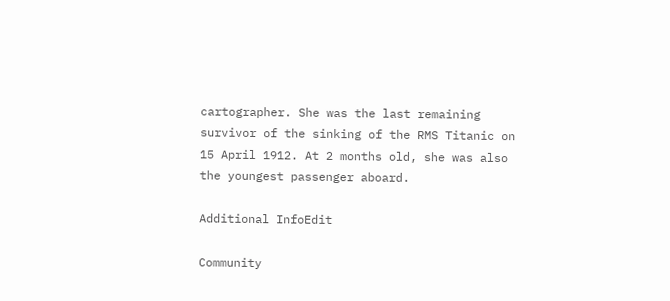cartographer. She was the last remaining survivor of the sinking of the RMS Titanic on 15 April 1912. At 2 months old, she was also the youngest passenger aboard.

Additional InfoEdit

Community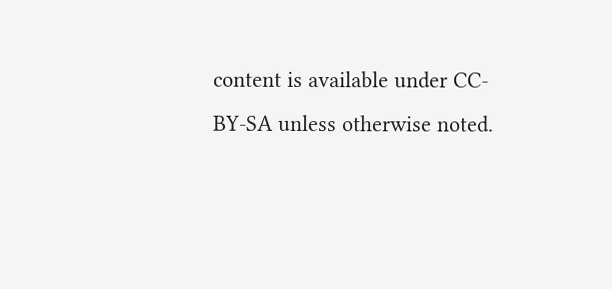content is available under CC-BY-SA unless otherwise noted.